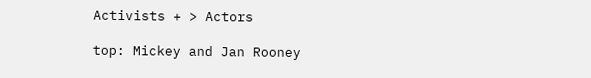Activists + > Actors

top: Mickey and Jan Rooney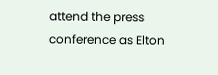attend the press conference as Elton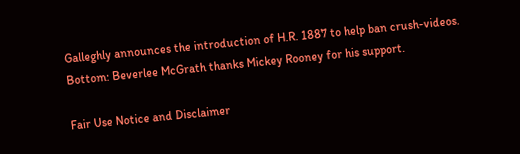Galleghly announces the introduction of H.R. 1887 to help ban crush-videos. Bottom: Beverlee McGrath thanks Mickey Rooney for his support.

Fair Use Notice and Disclaimer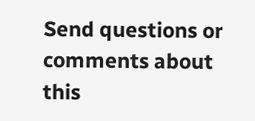Send questions or comments about this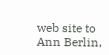web site to Ann Berlin,